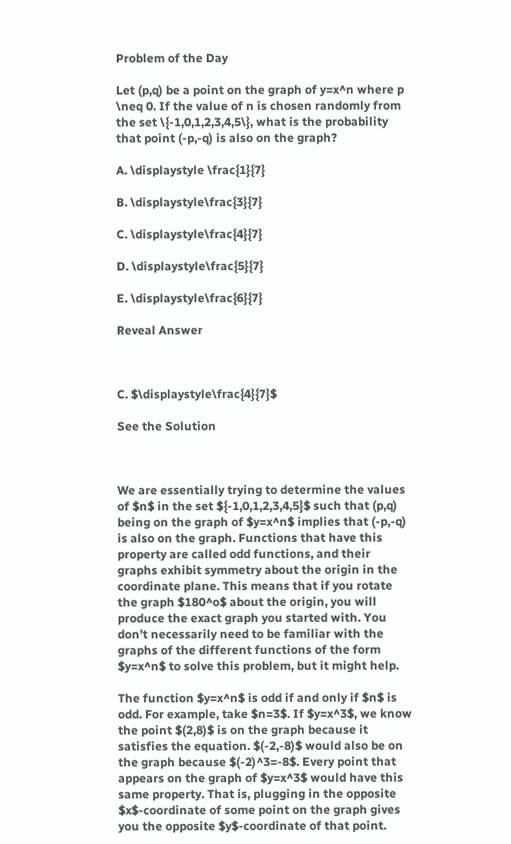Problem of the Day

Let (p,q) be a point on the graph of y=x^n where p \neq 0. If the value of n is chosen randomly from the set \{-1,0,1,2,3,4,5\}, what is the probability that point (-p,-q) is also on the graph?

A. \displaystyle \frac{1}{7}

B. \displaystyle\frac{3}{7}

C. \displaystyle\frac{4}{7}

D. \displaystyle\frac{5}{7}

E. \displaystyle\frac{6}{7}

Reveal Answer



C. $\displaystyle\frac{4}{7}$

See the Solution



We are essentially trying to determine the values of $n$ in the set ${-1,0,1,2,3,4,5}$ such that (p,q) being on the graph of $y=x^n$ implies that (-p,-q) is also on the graph. Functions that have this property are called odd functions, and their graphs exhibit symmetry about the origin in the coordinate plane. This means that if you rotate the graph $180^o$ about the origin, you will produce the exact graph you started with. You don’t necessarily need to be familiar with the graphs of the different functions of the form $y=x^n$ to solve this problem, but it might help.

The function $y=x^n$ is odd if and only if $n$ is odd. For example, take $n=3$. If $y=x^3$, we know the point $(2,8)$ is on the graph because it satisfies the equation. $(-2,-8)$ would also be on the graph because $(-2)^3=-8$. Every point that appears on the graph of $y=x^3$ would have this same property. That is, plugging in the opposite $x$-coordinate of some point on the graph gives you the opposite $y$-coordinate of that point.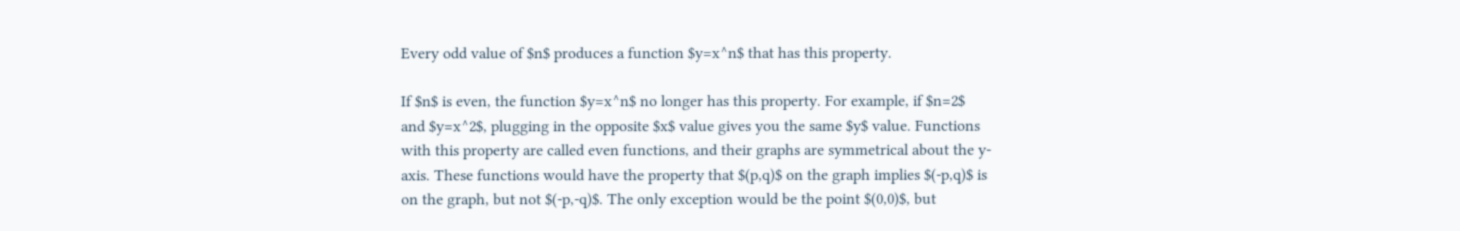Every odd value of $n$ produces a function $y=x^n$ that has this property.

If $n$ is even, the function $y=x^n$ no longer has this property. For example, if $n=2$ and $y=x^2$, plugging in the opposite $x$ value gives you the same $y$ value. Functions with this property are called even functions, and their graphs are symmetrical about the y-axis. These functions would have the property that $(p,q)$ on the graph implies $(-p,q)$ is on the graph, but not $(-p,-q)$. The only exception would be the point $(0,0)$, but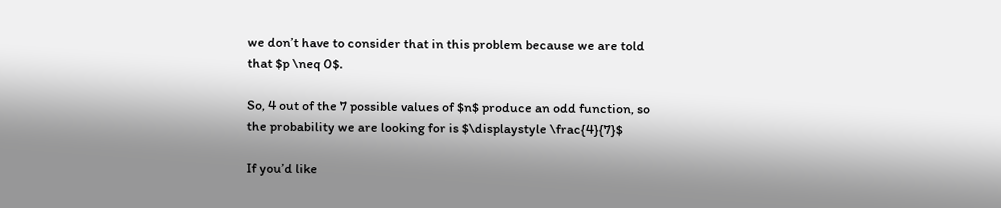we don’t have to consider that in this problem because we are told that $p \neq 0$.

So, 4 out of the 7 possible values of $n$ produce an odd function, so the probability we are looking for is $\displaystyle \frac{4}{7}$

If you’d like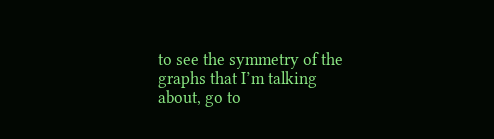to see the symmetry of the graphs that I’m talking about, go to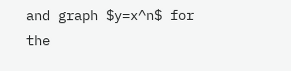and graph $y=x^n$ for the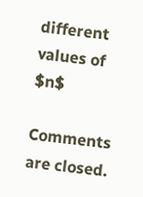different values of $n$

Comments are closed.